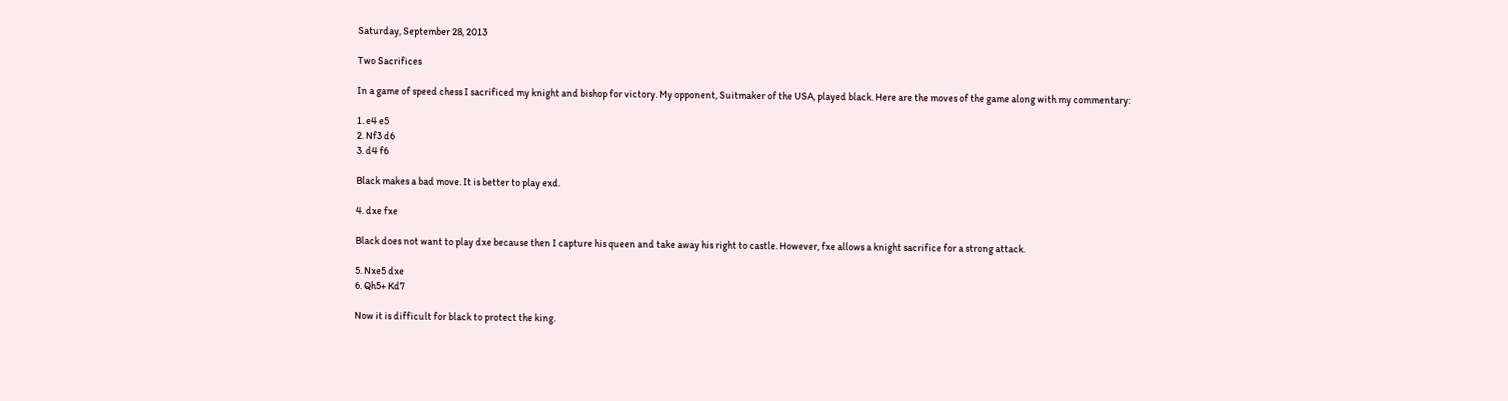Saturday, September 28, 2013

Two Sacrifices

In a game of speed chess I sacrificed my knight and bishop for victory. My opponent, Suitmaker of the USA, played black. Here are the moves of the game along with my commentary:

1. e4 e5
2. Nf3 d6
3. d4 f6

Black makes a bad move. It is better to play exd.

4. dxe fxe

Black does not want to play dxe because then I capture his queen and take away his right to castle. However, fxe allows a knight sacrifice for a strong attack.

5. Nxe5 dxe
6. Qh5+ Kd7

Now it is difficult for black to protect the king.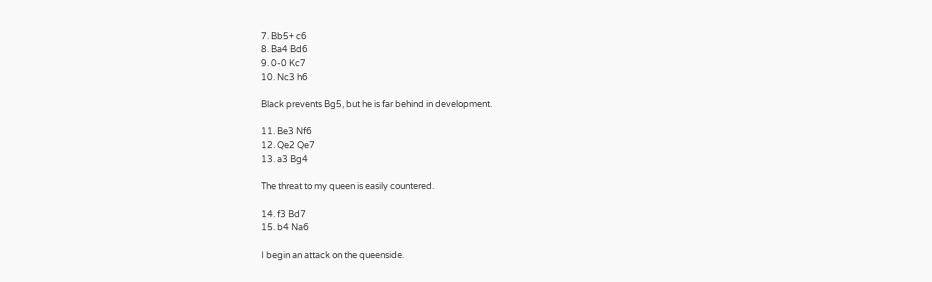7. Bb5+ c6
8. Ba4 Bd6
9. 0-0 Kc7
10. Nc3 h6

Black prevents Bg5, but he is far behind in development.

11. Be3 Nf6
12. Qe2 Qe7
13. a3 Bg4

The threat to my queen is easily countered.

14. f3 Bd7
15. b4 Na6

I begin an attack on the queenside.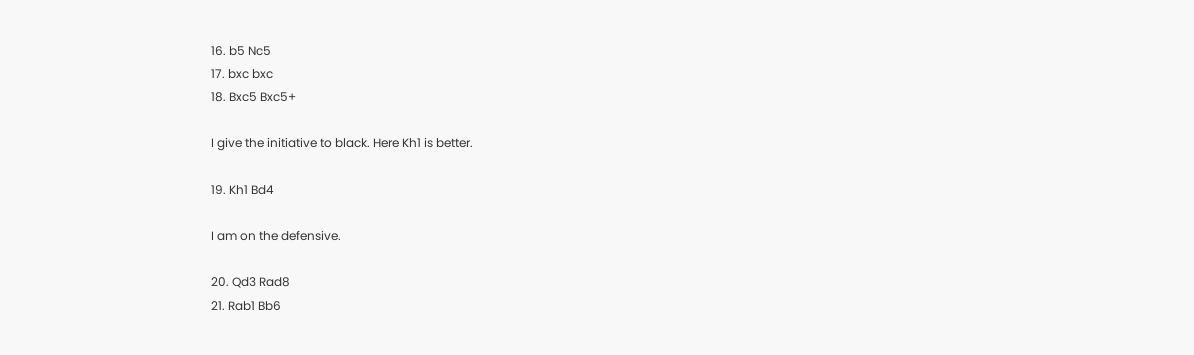16. b5 Nc5
17. bxc bxc
18. Bxc5 Bxc5+

I give the initiative to black. Here Kh1 is better.

19. Kh1 Bd4

I am on the defensive.

20. Qd3 Rad8
21. Rab1 Bb6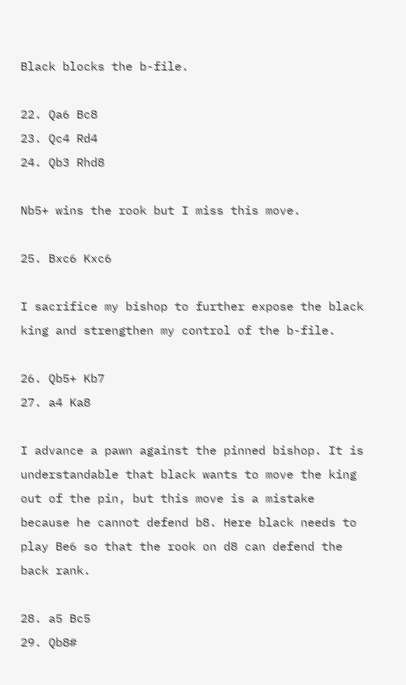Black blocks the b-file.

22. Qa6 Bc8
23. Qc4 Rd4
24. Qb3 Rhd8

Nb5+ wins the rook but I miss this move.

25. Bxc6 Kxc6

I sacrifice my bishop to further expose the black king and strengthen my control of the b-file.

26. Qb5+ Kb7
27. a4 Ka8

I advance a pawn against the pinned bishop. It is understandable that black wants to move the king out of the pin, but this move is a mistake because he cannot defend b8. Here black needs to play Be6 so that the rook on d8 can defend the back rank.

28. a5 Bc5
29. Qb8#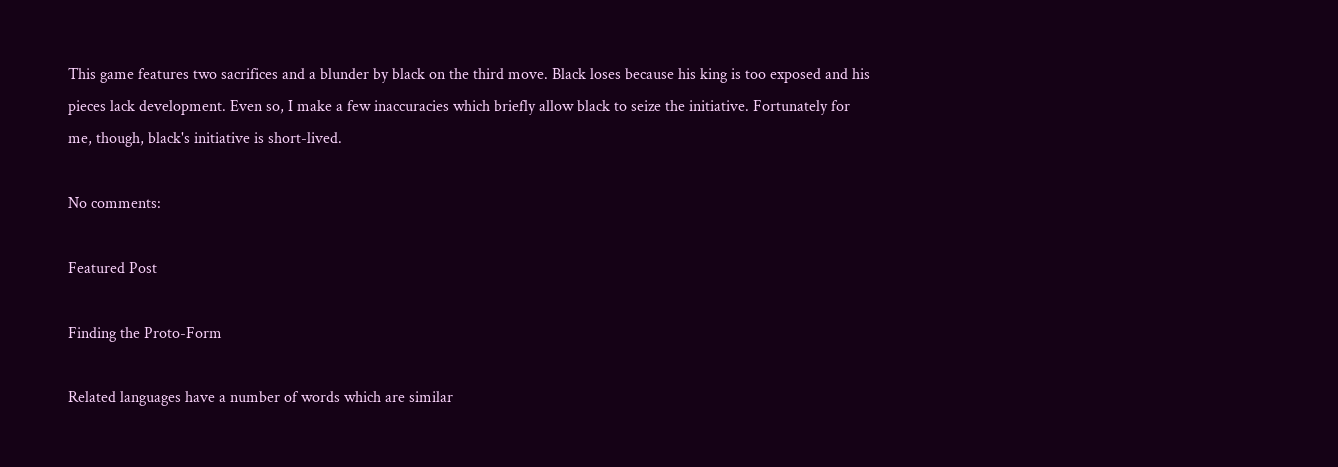This game features two sacrifices and a blunder by black on the third move. Black loses because his king is too exposed and his pieces lack development. Even so, I make a few inaccuracies which briefly allow black to seize the initiative. Fortunately for me, though, black's initiative is short-lived.

No comments:

Featured Post

Finding the Proto-Form

Related languages have a number of words which are similar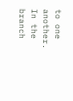to one another. In the branch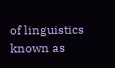of linguistics known as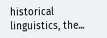historical linguistics, the...